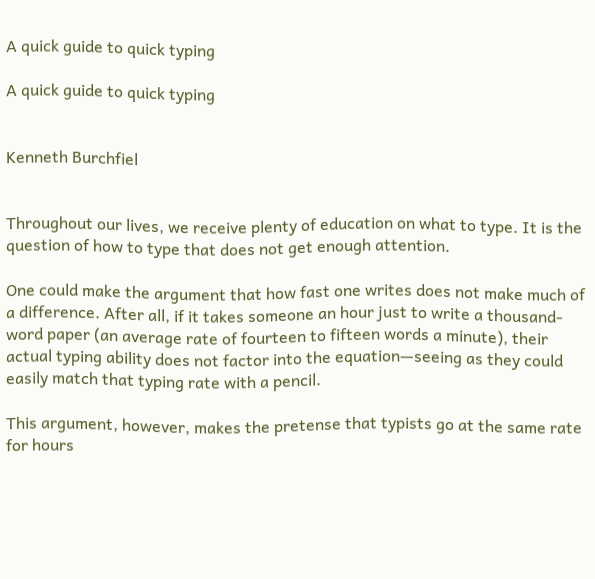A quick guide to quick typing

A quick guide to quick typing


Kenneth Burchfiel


Throughout our lives, we receive plenty of education on what to type. It is the question of how to type that does not get enough attention.

One could make the argument that how fast one writes does not make much of a difference. After all, if it takes someone an hour just to write a thousand-word paper (an average rate of fourteen to fifteen words a minute), their actual typing ability does not factor into the equation—seeing as they could easily match that typing rate with a pencil.

This argument, however, makes the pretense that typists go at the same rate for hours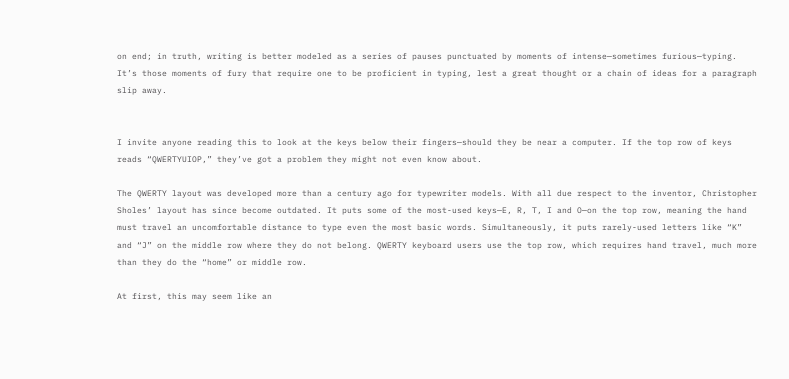on end; in truth, writing is better modeled as a series of pauses punctuated by moments of intense—sometimes furious—typing. It’s those moments of fury that require one to be proficient in typing, lest a great thought or a chain of ideas for a paragraph slip away.


I invite anyone reading this to look at the keys below their fingers—should they be near a computer. If the top row of keys reads “QWERTYUIOP,” they’ve got a problem they might not even know about.

The QWERTY layout was developed more than a century ago for typewriter models. With all due respect to the inventor, Christopher Sholes’ layout has since become outdated. It puts some of the most-used keys—E, R, T, I and O—on the top row, meaning the hand must travel an uncomfortable distance to type even the most basic words. Simultaneously, it puts rarely-used letters like “K” and “J” on the middle row where they do not belong. QWERTY keyboard users use the top row, which requires hand travel, much more than they do the “home” or middle row.

At first, this may seem like an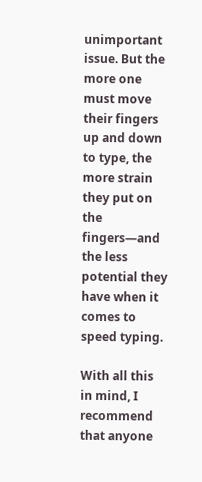unimportant issue. But the more one must move their fingers up and down to type, the more strain they put on the fingers—and the less potential they have when it comes to speed typing.

With all this in mind, I recommend that anyone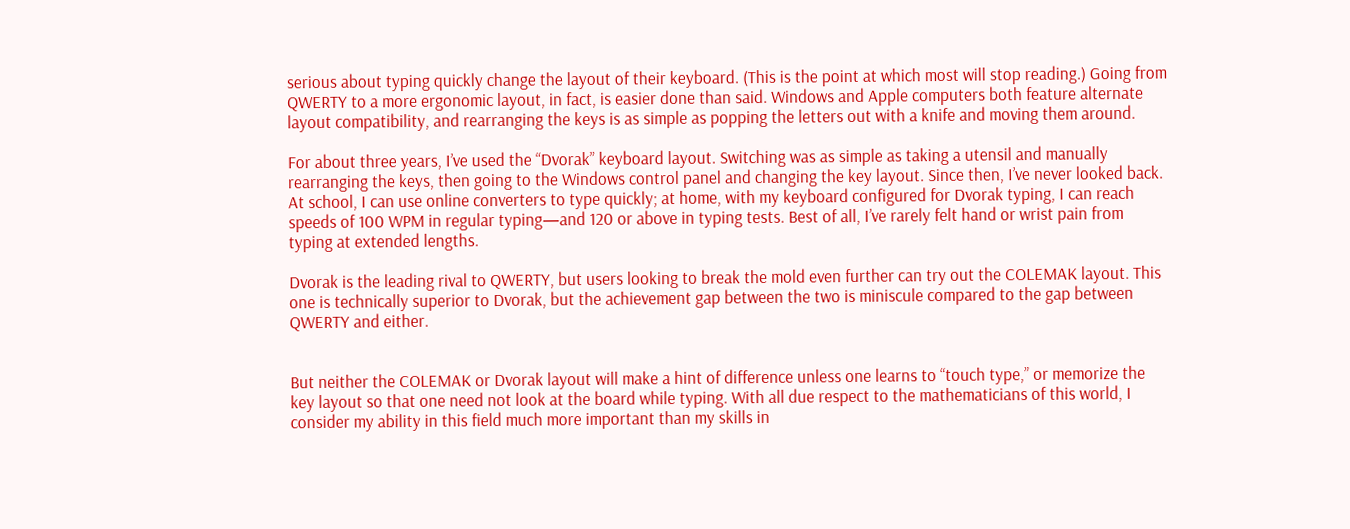serious about typing quickly change the layout of their keyboard. (This is the point at which most will stop reading.) Going from QWERTY to a more ergonomic layout, in fact, is easier done than said. Windows and Apple computers both feature alternate layout compatibility, and rearranging the keys is as simple as popping the letters out with a knife and moving them around.

For about three years, I’ve used the “Dvorak” keyboard layout. Switching was as simple as taking a utensil and manually rearranging the keys, then going to the Windows control panel and changing the key layout. Since then, I’ve never looked back. At school, I can use online converters to type quickly; at home, with my keyboard configured for Dvorak typing, I can reach speeds of 100 WPM in regular typing—and 120 or above in typing tests. Best of all, I’ve rarely felt hand or wrist pain from typing at extended lengths.

Dvorak is the leading rival to QWERTY, but users looking to break the mold even further can try out the COLEMAK layout. This one is technically superior to Dvorak, but the achievement gap between the two is miniscule compared to the gap between QWERTY and either.


But neither the COLEMAK or Dvorak layout will make a hint of difference unless one learns to “touch type,” or memorize the key layout so that one need not look at the board while typing. With all due respect to the mathematicians of this world, I consider my ability in this field much more important than my skills in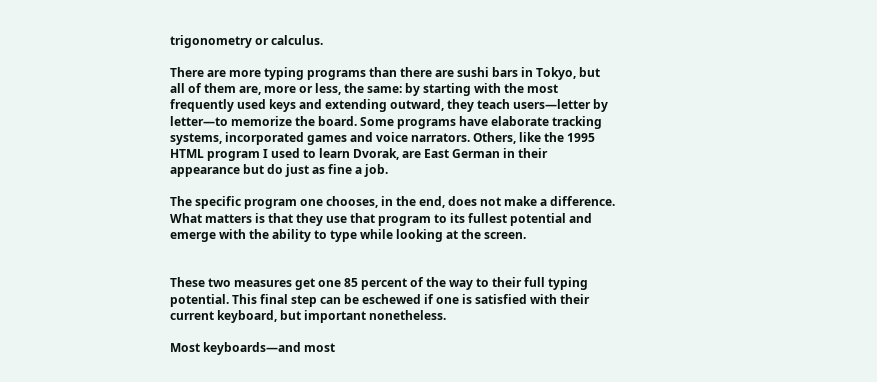trigonometry or calculus.

There are more typing programs than there are sushi bars in Tokyo, but all of them are, more or less, the same: by starting with the most frequently used keys and extending outward, they teach users—letter by letter—to memorize the board. Some programs have elaborate tracking systems, incorporated games and voice narrators. Others, like the 1995 HTML program I used to learn Dvorak, are East German in their appearance but do just as fine a job.

The specific program one chooses, in the end, does not make a difference. What matters is that they use that program to its fullest potential and emerge with the ability to type while looking at the screen.


These two measures get one 85 percent of the way to their full typing potential. This final step can be eschewed if one is satisfied with their current keyboard, but important nonetheless.

Most keyboards—and most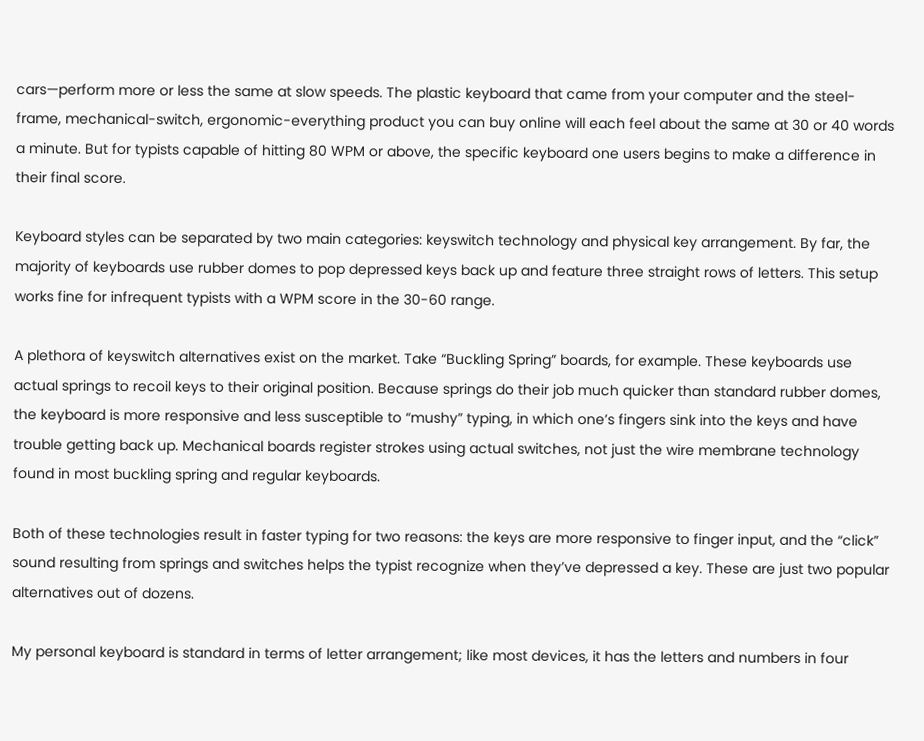cars—perform more or less the same at slow speeds. The plastic keyboard that came from your computer and the steel-frame, mechanical-switch, ergonomic-everything product you can buy online will each feel about the same at 30 or 40 words a minute. But for typists capable of hitting 80 WPM or above, the specific keyboard one users begins to make a difference in their final score.

Keyboard styles can be separated by two main categories: keyswitch technology and physical key arrangement. By far, the majority of keyboards use rubber domes to pop depressed keys back up and feature three straight rows of letters. This setup works fine for infrequent typists with a WPM score in the 30-60 range.

A plethora of keyswitch alternatives exist on the market. Take “Buckling Spring” boards, for example. These keyboards use actual springs to recoil keys to their original position. Because springs do their job much quicker than standard rubber domes, the keyboard is more responsive and less susceptible to “mushy” typing, in which one’s fingers sink into the keys and have trouble getting back up. Mechanical boards register strokes using actual switches, not just the wire membrane technology found in most buckling spring and regular keyboards.

Both of these technologies result in faster typing for two reasons: the keys are more responsive to finger input, and the “click” sound resulting from springs and switches helps the typist recognize when they’ve depressed a key. These are just two popular alternatives out of dozens.

My personal keyboard is standard in terms of letter arrangement; like most devices, it has the letters and numbers in four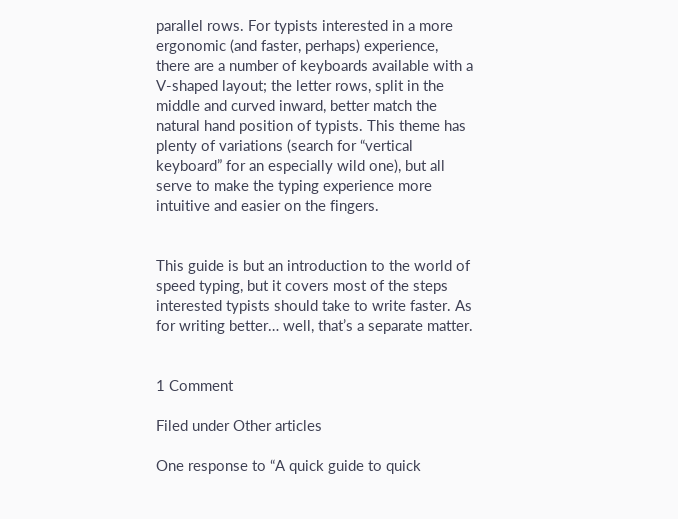parallel rows. For typists interested in a more ergonomic (and faster, perhaps) experience, there are a number of keyboards available with a V-shaped layout; the letter rows, split in the middle and curved inward, better match the natural hand position of typists. This theme has plenty of variations (search for “vertical keyboard” for an especially wild one), but all serve to make the typing experience more intuitive and easier on the fingers.


This guide is but an introduction to the world of speed typing, but it covers most of the steps interested typists should take to write faster. As for writing better… well, that’s a separate matter.


1 Comment

Filed under Other articles

One response to “A quick guide to quick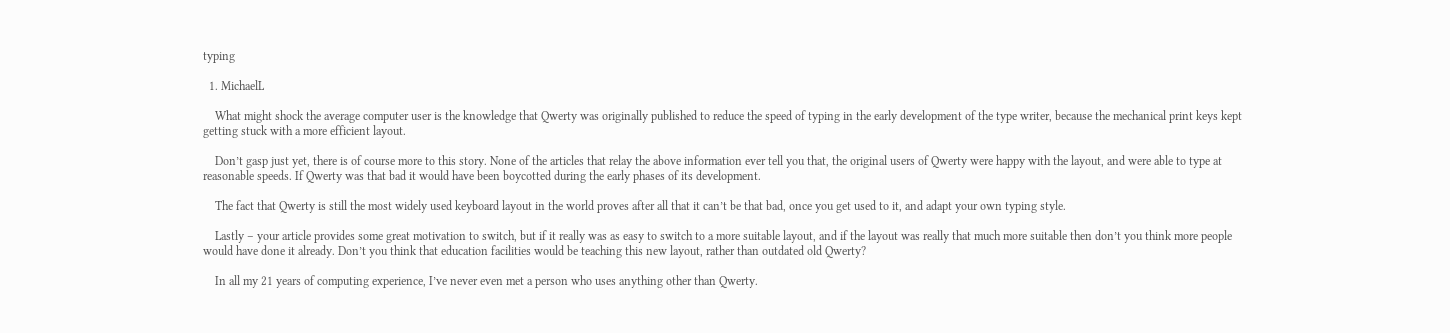typing

  1. MichaelL

    What might shock the average computer user is the knowledge that Qwerty was originally published to reduce the speed of typing in the early development of the type writer, because the mechanical print keys kept getting stuck with a more efficient layout.

    Don’t gasp just yet, there is of course more to this story. None of the articles that relay the above information ever tell you that, the original users of Qwerty were happy with the layout, and were able to type at reasonable speeds. If Qwerty was that bad it would have been boycotted during the early phases of its development.

    The fact that Qwerty is still the most widely used keyboard layout in the world proves after all that it can’t be that bad, once you get used to it, and adapt your own typing style.

    Lastly – your article provides some great motivation to switch, but if it really was as easy to switch to a more suitable layout, and if the layout was really that much more suitable then don’t you think more people would have done it already. Don’t you think that education facilities would be teaching this new layout, rather than outdated old Qwerty?

    In all my 21 years of computing experience, I’ve never even met a person who uses anything other than Qwerty.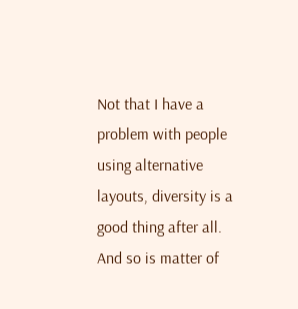Not that I have a problem with people using alternative layouts, diversity is a good thing after all. And so is matter of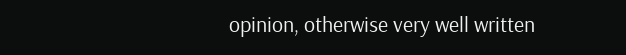opinion, otherwise very well written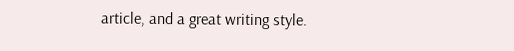article, and a great writing style.